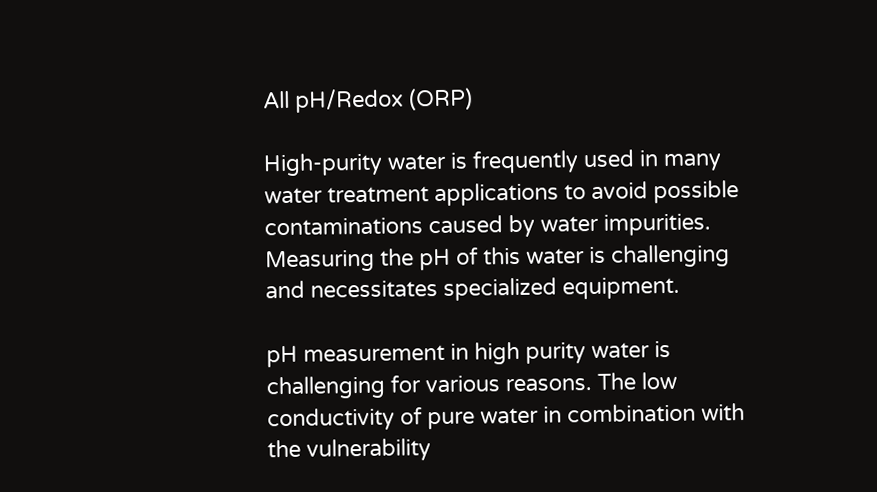All pH/Redox (ORP)

High-purity water is frequently used in many water treatment applications to avoid possible contaminations caused by water impurities. Measuring the pH of this water is challenging and necessitates specialized equipment.

pH measurement in high purity water is challenging for various reasons. The low conductivity of pure water in combination with the vulnerability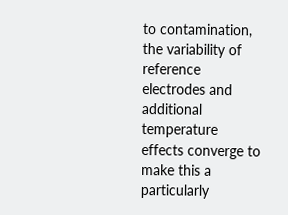to contamination, the variability of reference electrodes and additional temperature effects converge to make this a particularly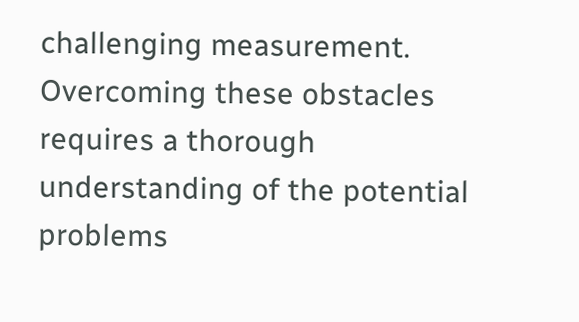challenging measurement. Overcoming these obstacles requires a thorough understanding of the potential problems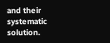and their systematic solution.